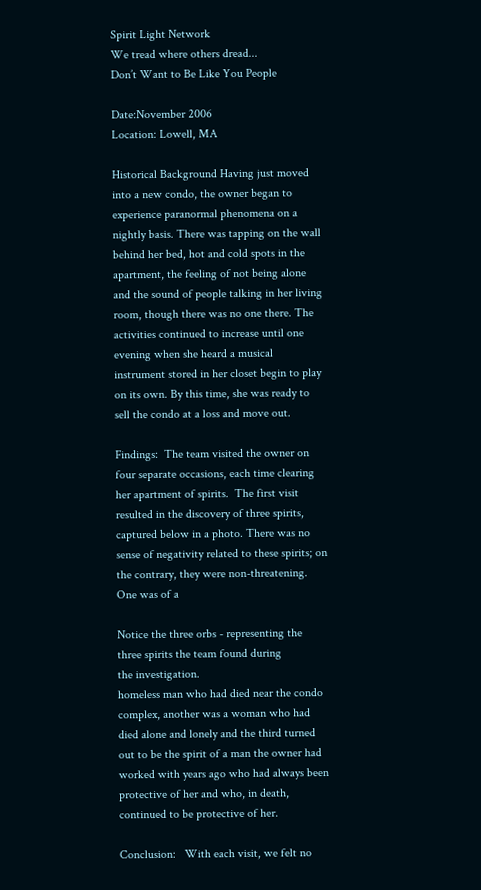Spirit Light Network
We tread where others dread...
Don’t Want to Be Like You People

Date:November 2006
Location: Lowell, MA

Historical Background Having just moved into a new condo, the owner began to experience paranormal phenomena on a nightly basis. There was tapping on the wall behind her bed, hot and cold spots in the apartment, the feeling of not being alone and the sound of people talking in her living room, though there was no one there. The activities continued to increase until one evening when she heard a musical instrument stored in her closet begin to play on its own. By this time, she was ready to sell the condo at a loss and move out.

Findings:  The team visited the owner on four separate occasions, each time clearing her apartment of spirits.  The first visit resulted in the discovery of three spirits, captured below in a photo. There was no sense of negativity related to these spirits; on the contrary, they were non-threatening.  One was of a

Notice the three orbs - representing the three spirits the team found during
the investigation.
homeless man who had died near the condo complex, another was a woman who had died alone and lonely and the third turned out to be the spirit of a man the owner had worked with years ago who had always been protective of her and who, in death, continued to be protective of her.

Conclusion:   With each visit, we felt no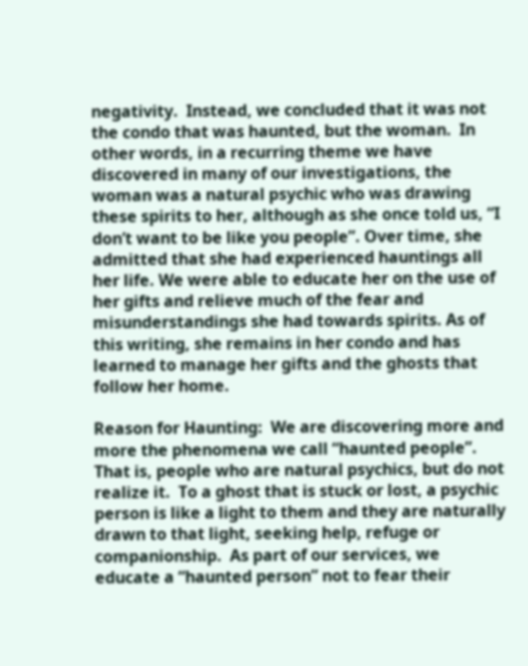negativity.  Instead, we concluded that it was not the condo that was haunted, but the woman.  In other words, in a recurring theme we have discovered in many of our investigations, the woman was a natural psychic who was drawing these spirits to her, although as she once told us, “I don’t want to be like you people”. Over time, she admitted that she had experienced hauntings all her life. We were able to educate her on the use of her gifts and relieve much of the fear and misunderstandings she had towards spirits. As of this writing, she remains in her condo and has learned to manage her gifts and the ghosts that follow her home.

Reason for Haunting:  We are discovering more and more the phenomena we call “haunted people”.  That is, people who are natural psychics, but do not realize it.  To a ghost that is stuck or lost, a psychic person is like a light to them and they are naturally drawn to that light, seeking help, refuge or companionship.  As part of our services, we educate a “haunted person” not to fear their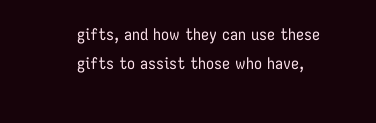gifts, and how they can use these gifts to assist those who have,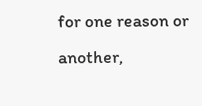for one reason or another,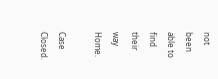not been able to find their way Home.

Case Closed.